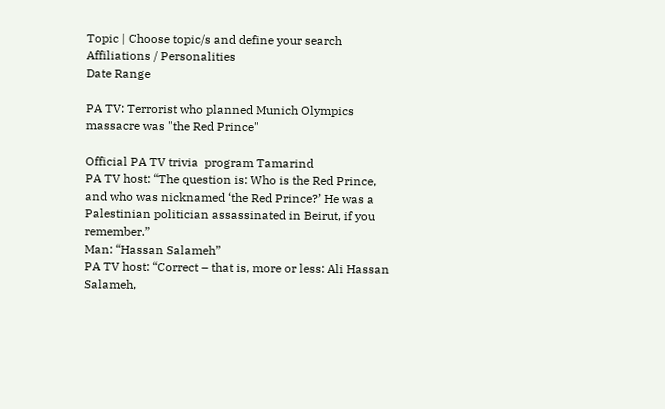Topic | Choose topic/s and define your search
Affiliations / Personalities
Date Range

PA TV: Terrorist who planned Munich Olympics massacre was "the Red Prince"

Official PA TV trivia  program Tamarind
PA TV host: “The question is: Who is the Red Prince, and who was nicknamed ‘the Red Prince?’ He was a Palestinian politician assassinated in Beirut, if you remember.”
Man: “Hassan Salameh”
PA TV host: “Correct – that is, more or less: Ali Hassan Salameh,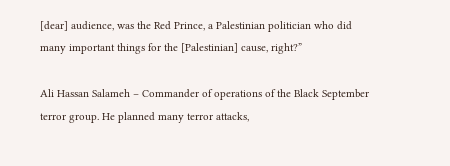[dear] audience, was the Red Prince, a Palestinian politician who did many important things for the [Palestinian] cause, right?”

Ali Hassan Salameh – Commander of operations of the Black September terror group. He planned many terror attacks,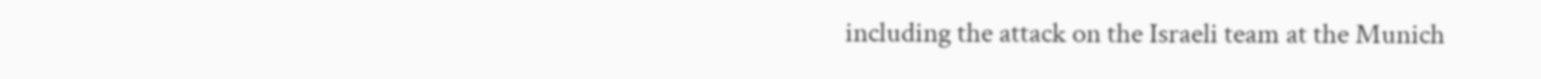including the attack on the Israeli team at the Munich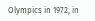Olympics in 1972, in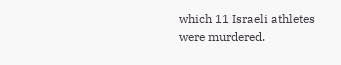which 11 Israeli athletes were murdered.